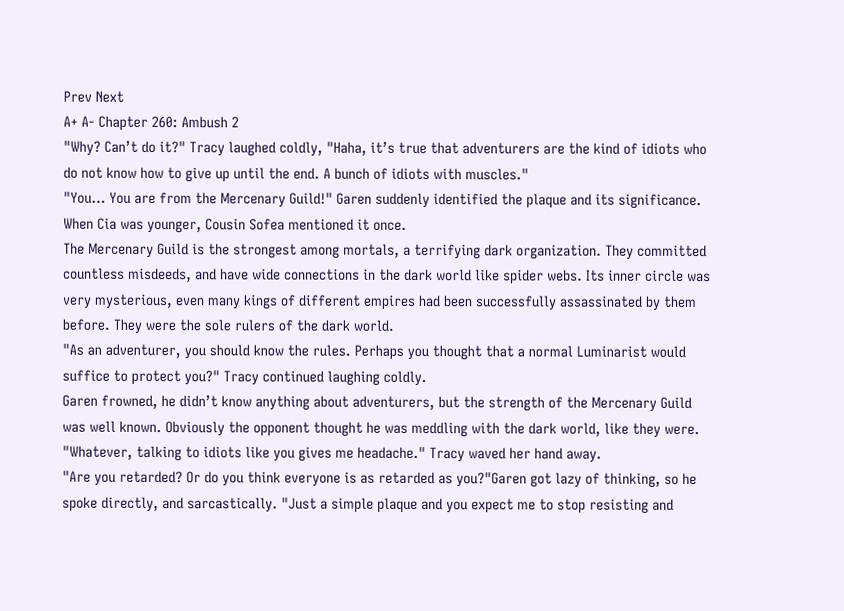Prev Next
A+ A- Chapter 260: Ambush 2
"Why? Can’t do it?" Tracy laughed coldly, "Haha, it’s true that adventurers are the kind of idiots who do not know how to give up until the end. A bunch of idiots with muscles."
"You… You are from the Mercenary Guild!" Garen suddenly identified the plaque and its significance. When Cia was younger, Cousin Sofea mentioned it once.
The Mercenary Guild is the strongest among mortals, a terrifying dark organization. They committed countless misdeeds, and have wide connections in the dark world like spider webs. Its inner circle was very mysterious, even many kings of different empires had been successfully assassinated by them before. They were the sole rulers of the dark world.
"As an adventurer, you should know the rules. Perhaps you thought that a normal Luminarist would suffice to protect you?" Tracy continued laughing coldly.
Garen frowned, he didn’t know anything about adventurers, but the strength of the Mercenary Guild was well known. Obviously the opponent thought he was meddling with the dark world, like they were.
"Whatever, talking to idiots like you gives me headache." Tracy waved her hand away.
"Are you retarded? Or do you think everyone is as retarded as you?"Garen got lazy of thinking, so he spoke directly, and sarcastically. "Just a simple plaque and you expect me to stop resisting and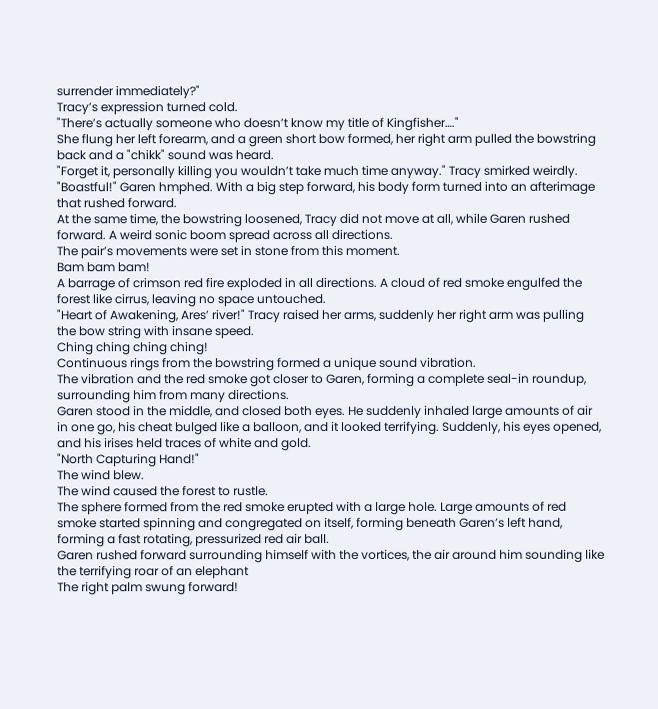surrender immediately?"
Tracy’s expression turned cold.
"There’s actually someone who doesn’t know my title of Kingfisher…."
She flung her left forearm, and a green short bow formed, her right arm pulled the bowstring back and a "chikk" sound was heard.
"Forget it, personally killing you wouldn’t take much time anyway." Tracy smirked weirdly.
"Boastful!" Garen hmphed. With a big step forward, his body form turned into an afterimage that rushed forward.
At the same time, the bowstring loosened, Tracy did not move at all, while Garen rushed forward. A weird sonic boom spread across all directions.
The pair’s movements were set in stone from this moment.
Bam bam bam!
A barrage of crimson red fire exploded in all directions. A cloud of red smoke engulfed the forest like cirrus, leaving no space untouched.
"Heart of Awakening, Ares’ river!" Tracy raised her arms, suddenly her right arm was pulling the bow string with insane speed.
Ching ching ching ching!
Continuous rings from the bowstring formed a unique sound vibration.
The vibration and the red smoke got closer to Garen, forming a complete seal-in roundup, surrounding him from many directions.
Garen stood in the middle, and closed both eyes. He suddenly inhaled large amounts of air in one go, his cheat bulged like a balloon, and it looked terrifying. Suddenly, his eyes opened, and his irises held traces of white and gold.
"North Capturing Hand!"
The wind blew.
The wind caused the forest to rustle.
The sphere formed from the red smoke erupted with a large hole. Large amounts of red smoke started spinning and congregated on itself, forming beneath Garen’s left hand, forming a fast rotating, pressurized red air ball.
Garen rushed forward surrounding himself with the vortices, the air around him sounding like the terrifying roar of an elephant
The right palm swung forward!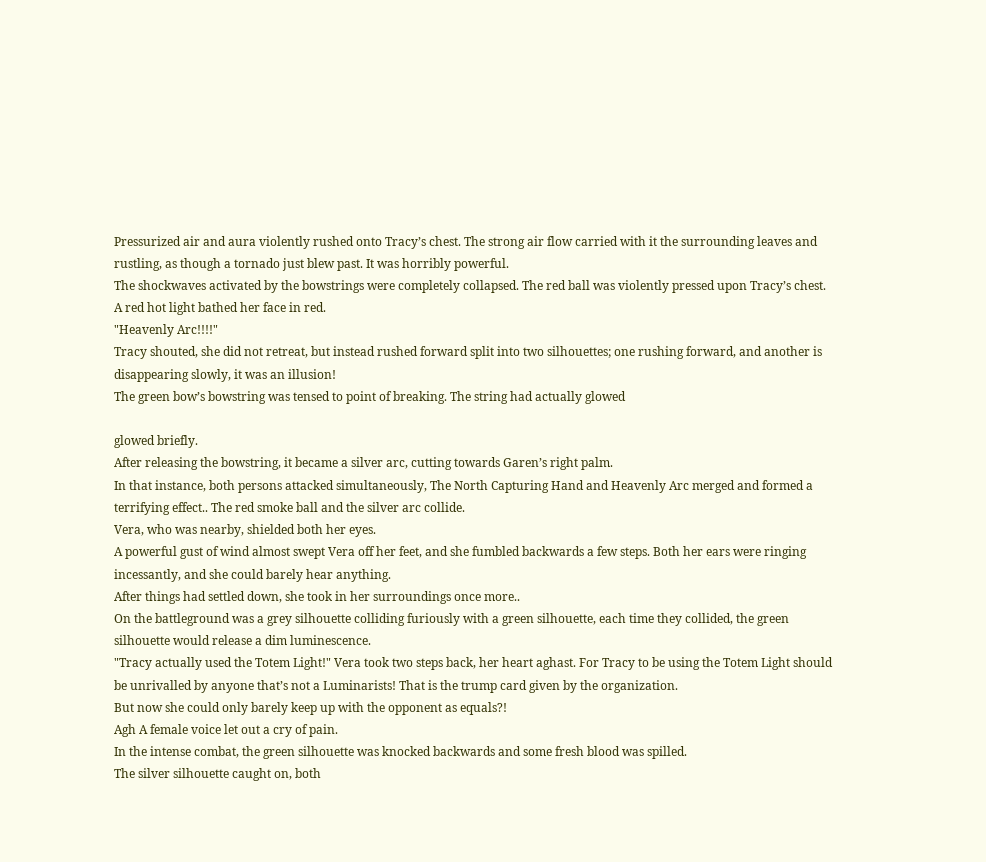Pressurized air and aura violently rushed onto Tracy’s chest. The strong air flow carried with it the surrounding leaves and rustling, as though a tornado just blew past. It was horribly powerful.
The shockwaves activated by the bowstrings were completely collapsed. The red ball was violently pressed upon Tracy’s chest. A red hot light bathed her face in red.
"Heavenly Arc!!!!"
Tracy shouted, she did not retreat, but instead rushed forward split into two silhouettes; one rushing forward, and another is disappearing slowly, it was an illusion!
The green bow’s bowstring was tensed to point of breaking. The string had actually glowed

glowed briefly.
After releasing the bowstring, it became a silver arc, cutting towards Garen’s right palm.
In that instance, both persons attacked simultaneously, The North Capturing Hand and Heavenly Arc merged and formed a terrifying effect.. The red smoke ball and the silver arc collide.
Vera, who was nearby, shielded both her eyes.
A powerful gust of wind almost swept Vera off her feet, and she fumbled backwards a few steps. Both her ears were ringing incessantly, and she could barely hear anything.
After things had settled down, she took in her surroundings once more..
On the battleground was a grey silhouette colliding furiously with a green silhouette, each time they collided, the green silhouette would release a dim luminescence.
"Tracy actually used the Totem Light!" Vera took two steps back, her heart aghast. For Tracy to be using the Totem Light should be unrivalled by anyone that’s not a Luminarists! That is the trump card given by the organization.
But now she could only barely keep up with the opponent as equals?!
Agh A female voice let out a cry of pain.
In the intense combat, the green silhouette was knocked backwards and some fresh blood was spilled.
The silver silhouette caught on, both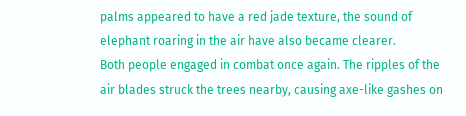palms appeared to have a red jade texture, the sound of elephant roaring in the air have also became clearer.
Both people engaged in combat once again. The ripples of the air blades struck the trees nearby, causing axe-like gashes on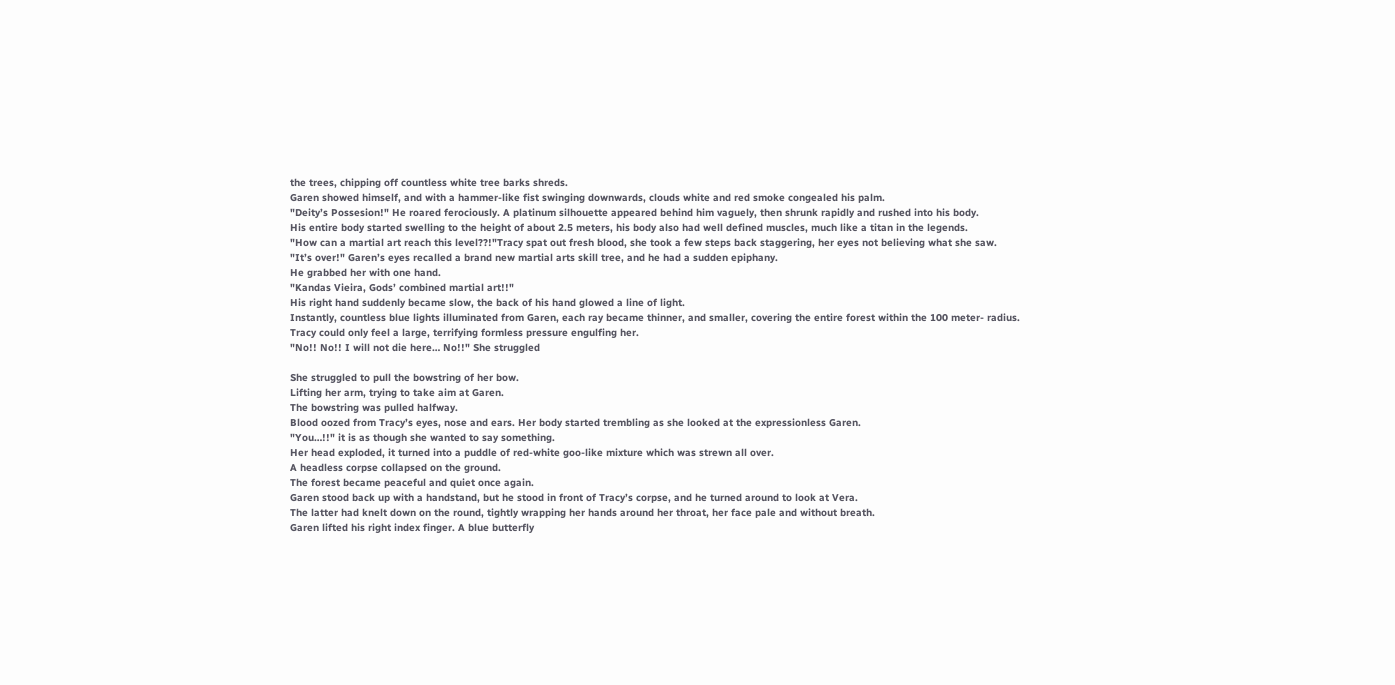the trees, chipping off countless white tree barks shreds.
Garen showed himself, and with a hammer-like fist swinging downwards, clouds white and red smoke congealed his palm.
"Deity’s Possesion!" He roared ferociously. A platinum silhouette appeared behind him vaguely, then shrunk rapidly and rushed into his body.
His entire body started swelling to the height of about 2.5 meters, his body also had well defined muscles, much like a titan in the legends.
"How can a martial art reach this level??!"Tracy spat out fresh blood, she took a few steps back staggering, her eyes not believing what she saw.
"It’s over!" Garen’s eyes recalled a brand new martial arts skill tree, and he had a sudden epiphany.
He grabbed her with one hand.
"Kandas Vieira, Gods’ combined martial art!!"
His right hand suddenly became slow, the back of his hand glowed a line of light.
Instantly, countless blue lights illuminated from Garen, each ray became thinner, and smaller, covering the entire forest within the 100 meter- radius.
Tracy could only feel a large, terrifying formless pressure engulfing her.
"No!! No!! I will not die here… No!!" She struggled

She struggled to pull the bowstring of her bow.
Lifting her arm, trying to take aim at Garen.
The bowstring was pulled halfway.
Blood oozed from Tracy’s eyes, nose and ears. Her body started trembling as she looked at the expressionless Garen.
"You…!!" it is as though she wanted to say something.
Her head exploded, it turned into a puddle of red-white goo-like mixture which was strewn all over.
A headless corpse collapsed on the ground.
The forest became peaceful and quiet once again.
Garen stood back up with a handstand, but he stood in front of Tracy’s corpse, and he turned around to look at Vera.
The latter had knelt down on the round, tightly wrapping her hands around her throat, her face pale and without breath.
Garen lifted his right index finger. A blue butterfly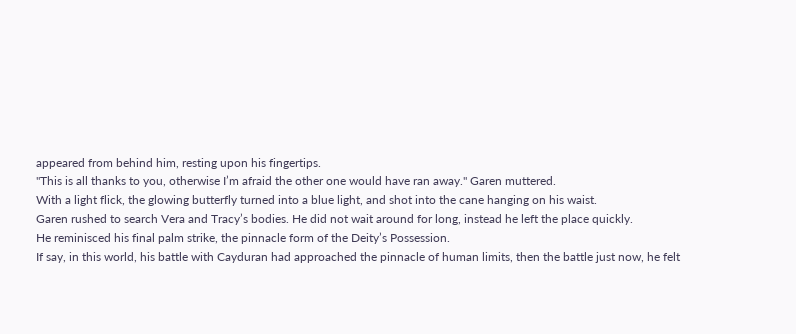appeared from behind him, resting upon his fingertips.
"This is all thanks to you, otherwise I’m afraid the other one would have ran away." Garen muttered.
With a light flick, the glowing butterfly turned into a blue light, and shot into the cane hanging on his waist.
Garen rushed to search Vera and Tracy’s bodies. He did not wait around for long, instead he left the place quickly.
He reminisced his final palm strike, the pinnacle form of the Deity’s Possession.
If say, in this world, his battle with Cayduran had approached the pinnacle of human limits, then the battle just now, he felt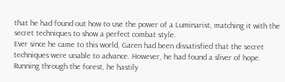that he had found out how to use the power of a Luminarist, matching it with the secret techniques to show a perfect combat style.
Ever since he came to this world, Garen had been dissatisfied that the secret techniques were unable to advance. However, he had found a sliver of hope.
Running through the forest, he hastily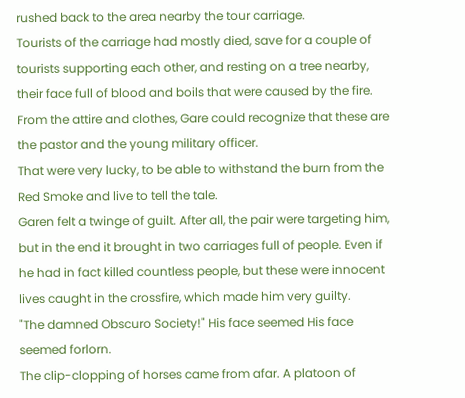rushed back to the area nearby the tour carriage.
Tourists of the carriage had mostly died, save for a couple of tourists supporting each other, and resting on a tree nearby, their face full of blood and boils that were caused by the fire.
From the attire and clothes, Gare could recognize that these are the pastor and the young military officer.
That were very lucky, to be able to withstand the burn from the Red Smoke and live to tell the tale.
Garen felt a twinge of guilt. After all, the pair were targeting him, but in the end it brought in two carriages full of people. Even if he had in fact killed countless people, but these were innocent lives caught in the crossfire, which made him very guilty.
"The damned Obscuro Society!" His face seemed His face seemed forlorn.
The clip-clopping of horses came from afar. A platoon of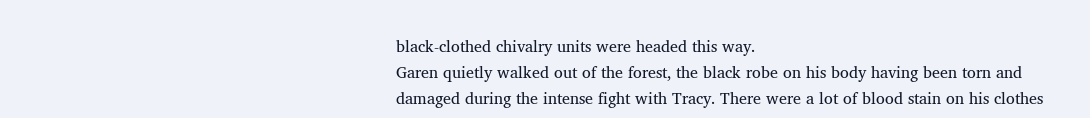black-clothed chivalry units were headed this way.
Garen quietly walked out of the forest, the black robe on his body having been torn and damaged during the intense fight with Tracy. There were a lot of blood stain on his clothes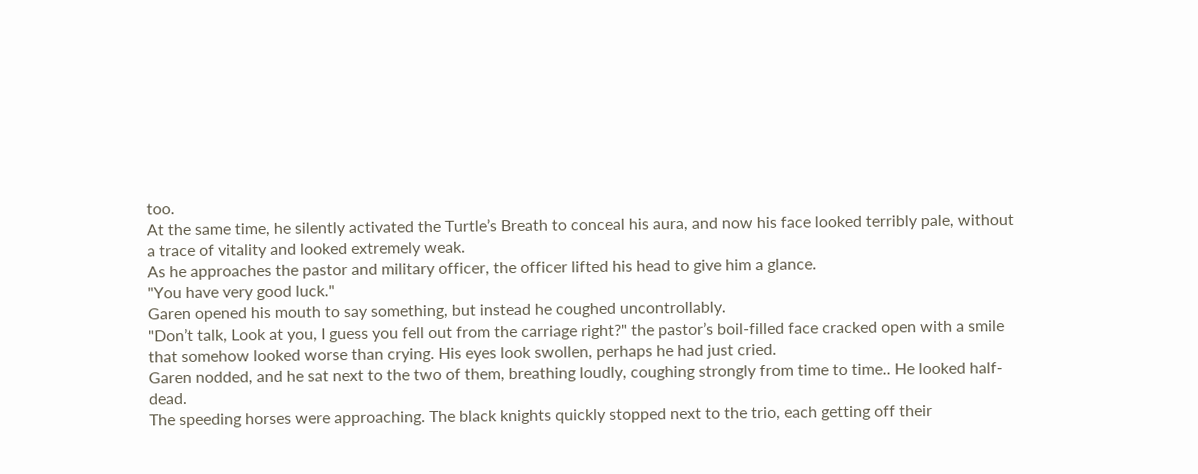too.
At the same time, he silently activated the Turtle’s Breath to conceal his aura, and now his face looked terribly pale, without a trace of vitality and looked extremely weak.
As he approaches the pastor and military officer, the officer lifted his head to give him a glance.
"You have very good luck."
Garen opened his mouth to say something, but instead he coughed uncontrollably.
"Don’t talk, Look at you, I guess you fell out from the carriage right?" the pastor’s boil-filled face cracked open with a smile that somehow looked worse than crying. His eyes look swollen, perhaps he had just cried.
Garen nodded, and he sat next to the two of them, breathing loudly, coughing strongly from time to time.. He looked half-dead.
The speeding horses were approaching. The black knights quickly stopped next to the trio, each getting off their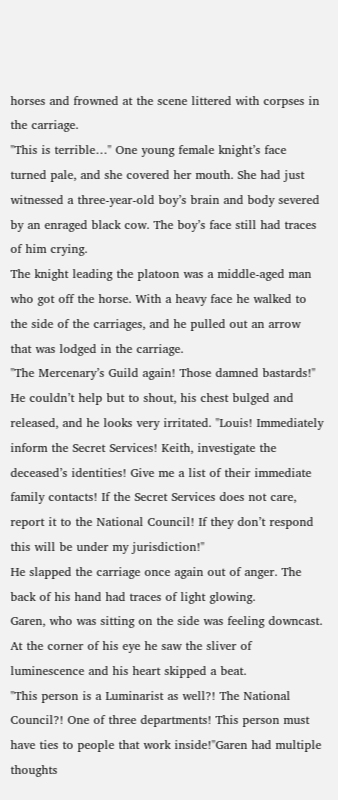horses and frowned at the scene littered with corpses in the carriage.
"This is terrible…" One young female knight’s face turned pale, and she covered her mouth. She had just witnessed a three-year-old boy’s brain and body severed by an enraged black cow. The boy’s face still had traces of him crying.
The knight leading the platoon was a middle-aged man who got off the horse. With a heavy face he walked to the side of the carriages, and he pulled out an arrow that was lodged in the carriage.
"The Mercenary’s Guild again! Those damned bastards!" He couldn’t help but to shout, his chest bulged and released, and he looks very irritated. "Louis! Immediately inform the Secret Services! Keith, investigate the deceased’s identities! Give me a list of their immediate family contacts! If the Secret Services does not care, report it to the National Council! If they don’t respond this will be under my jurisdiction!"
He slapped the carriage once again out of anger. The back of his hand had traces of light glowing.
Garen, who was sitting on the side was feeling downcast. At the corner of his eye he saw the sliver of luminescence and his heart skipped a beat.
"This person is a Luminarist as well?! The National Council?! One of three departments! This person must have ties to people that work inside!"Garen had multiple thoughts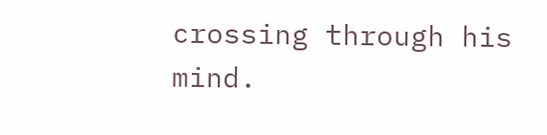crossing through his mind.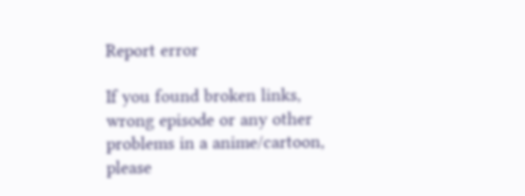Report error

If you found broken links, wrong episode or any other problems in a anime/cartoon, please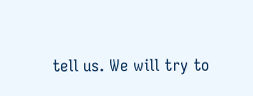tell us. We will try to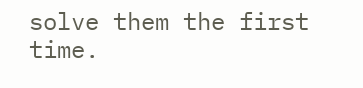solve them the first time.